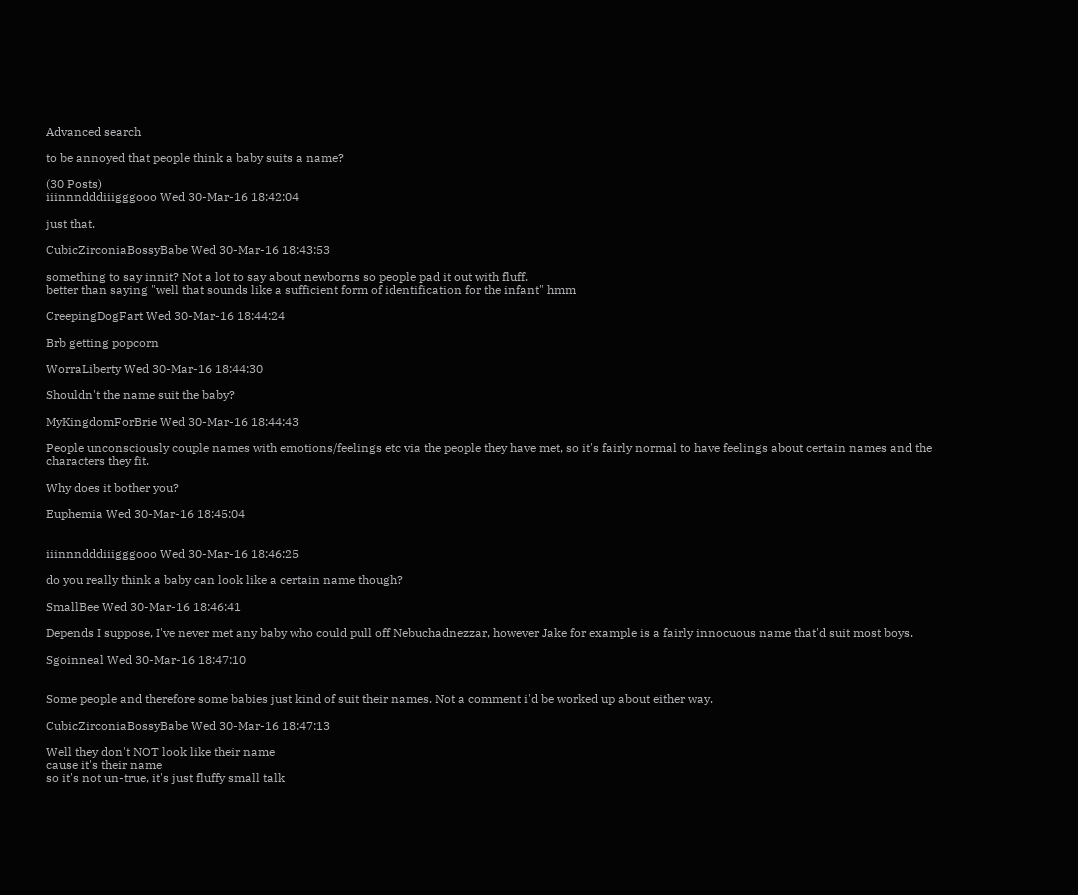Advanced search

to be annoyed that people think a baby suits a name?

(30 Posts)
iiinnndddiiigggooo Wed 30-Mar-16 18:42:04

just that.

CubicZirconiaBossyBabe Wed 30-Mar-16 18:43:53

something to say innit? Not a lot to say about newborns so people pad it out with fluff.
better than saying "well that sounds like a sufficient form of identification for the infant" hmm

CreepingDogFart Wed 30-Mar-16 18:44:24

Brb getting popcorn

WorraLiberty Wed 30-Mar-16 18:44:30

Shouldn't the name suit the baby?

MyKingdomForBrie Wed 30-Mar-16 18:44:43

People unconsciously couple names with emotions/feelings etc via the people they have met, so it's fairly normal to have feelings about certain names and the characters they fit.

Why does it bother you?

Euphemia Wed 30-Mar-16 18:45:04


iiinnndddiiigggooo Wed 30-Mar-16 18:46:25

do you really think a baby can look like a certain name though?

SmallBee Wed 30-Mar-16 18:46:41

Depends I suppose, I've never met any baby who could pull off Nebuchadnezzar, however Jake for example is a fairly innocuous name that'd suit most boys.

Sgoinneal Wed 30-Mar-16 18:47:10


Some people and therefore some babies just kind of suit their names. Not a comment i'd be worked up about either way.

CubicZirconiaBossyBabe Wed 30-Mar-16 18:47:13

Well they don't NOT look like their name
cause it's their name
so it's not un-true, it's just fluffy small talk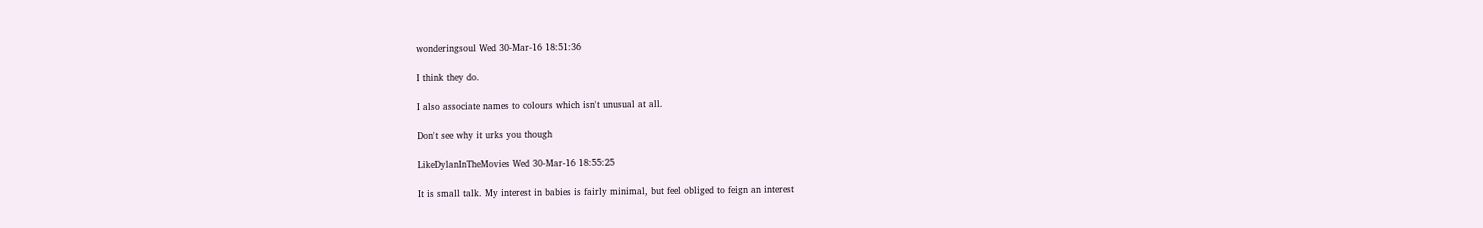wonderingsoul Wed 30-Mar-16 18:51:36

I think they do.

I also associate names to colours which isn't unusual at all.

Don't see why it urks you though

LikeDylanInTheMovies Wed 30-Mar-16 18:55:25

It is small talk. My interest in babies is fairly minimal, but feel obliged to feign an interest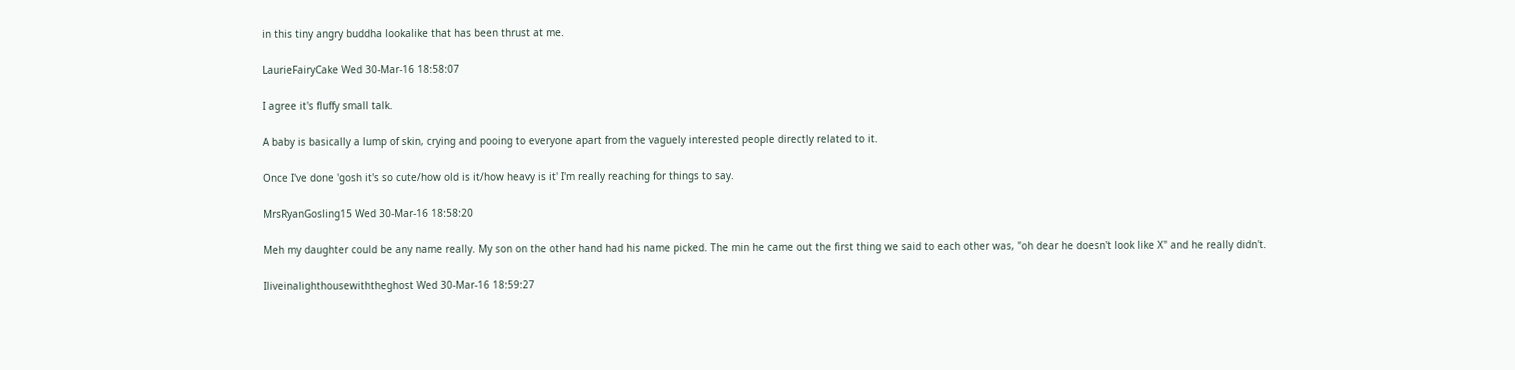in this tiny angry buddha lookalike that has been thrust at me.

LaurieFairyCake Wed 30-Mar-16 18:58:07

I agree it's fluffy small talk.

A baby is basically a lump of skin, crying and pooing to everyone apart from the vaguely interested people directly related to it.

Once I've done 'gosh it's so cute/how old is it/how heavy is it' I'm really reaching for things to say.

MrsRyanGosling15 Wed 30-Mar-16 18:58:20

Meh my daughter could be any name really. My son on the other hand had his name picked. The min he came out the first thing we said to each other was, "oh dear he doesn't look like X" and he really didn't.

Iliveinalighthousewiththeghost Wed 30-Mar-16 18:59:27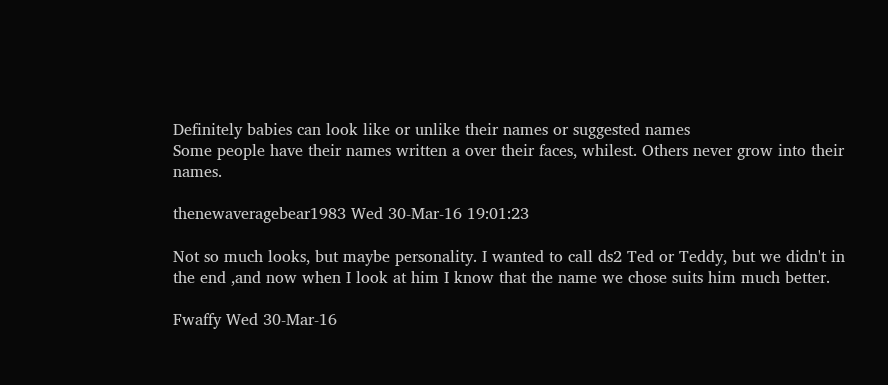Definitely babies can look like or unlike their names or suggested names
Some people have their names written a over their faces, whilest. Others never grow into their names.

thenewaveragebear1983 Wed 30-Mar-16 19:01:23

Not so much looks, but maybe personality. I wanted to call ds2 Ted or Teddy, but we didn't in the end ,and now when I look at him I know that the name we chose suits him much better.

Fwaffy Wed 30-Mar-16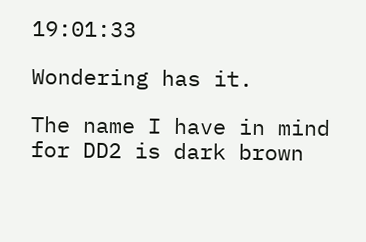19:01:33

Wondering has it.

The name I have in mind for DD2 is dark brown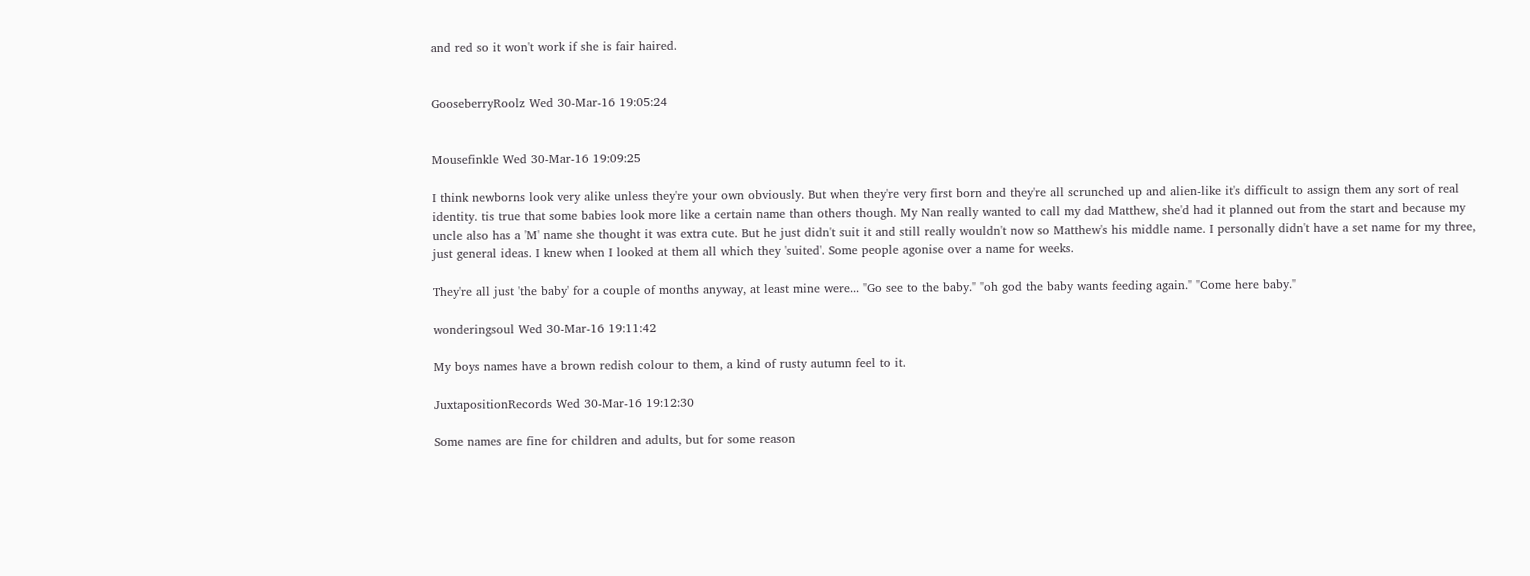and red so it won't work if she is fair haired.


GooseberryRoolz Wed 30-Mar-16 19:05:24


Mousefinkle Wed 30-Mar-16 19:09:25

I think newborns look very alike unless they're your own obviously. But when they're very first born and they're all scrunched up and alien-like it's difficult to assign them any sort of real identity. tis true that some babies look more like a certain name than others though. My Nan really wanted to call my dad Matthew, she'd had it planned out from the start and because my uncle also has a 'M' name she thought it was extra cute. But he just didn't suit it and still really wouldn't now so Matthew's his middle name. I personally didn't have a set name for my three, just general ideas. I knew when I looked at them all which they 'suited'. Some people agonise over a name for weeks.

They're all just 'the baby' for a couple of months anyway, at least mine were... "Go see to the baby." "oh god the baby wants feeding again." "Come here baby."

wonderingsoul Wed 30-Mar-16 19:11:42

My boys names have a brown redish colour to them, a kind of rusty autumn feel to it.

JuxtapositionRecords Wed 30-Mar-16 19:12:30

Some names are fine for children and adults, but for some reason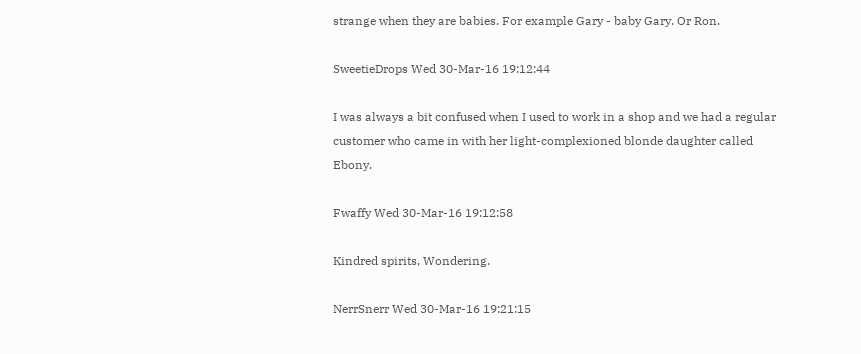strange when they are babies. For example Gary - baby Gary. Or Ron.

SweetieDrops Wed 30-Mar-16 19:12:44

I was always a bit confused when I used to work in a shop and we had a regular customer who came in with her light-complexioned blonde daughter called Ebony.

Fwaffy Wed 30-Mar-16 19:12:58

Kindred spirits, Wondering.

NerrSnerr Wed 30-Mar-16 19:21:15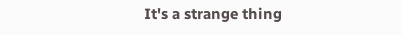It's a strange thing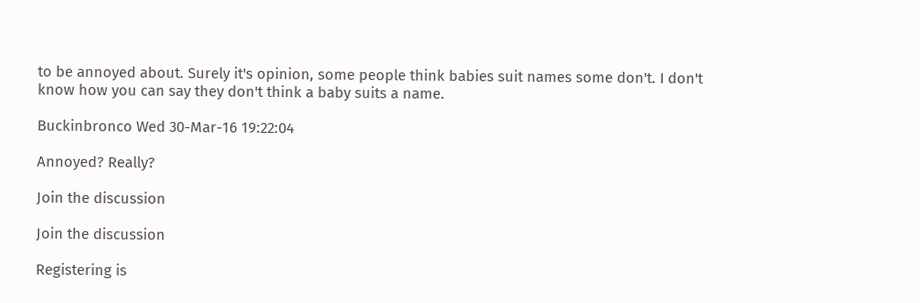to be annoyed about. Surely it's opinion, some people think babies suit names some don't. I don't know how you can say they don't think a baby suits a name.

Buckinbronco Wed 30-Mar-16 19:22:04

Annoyed? Really?

Join the discussion

Join the discussion

Registering is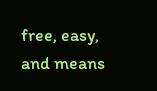free, easy, and means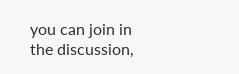you can join in the discussion,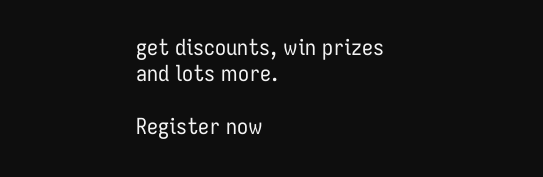get discounts, win prizes and lots more.

Register now